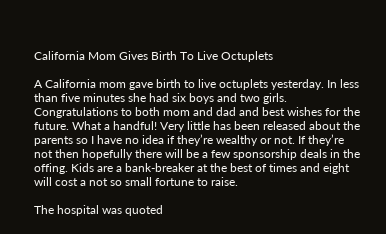California Mom Gives Birth To Live Octuplets

A California mom gave birth to live octuplets yesterday. In less than five minutes she had six boys and two girls. Congratulations to both mom and dad and best wishes for the future. What a handful! Very little has been released about the parents so I have no idea if they’re wealthy or not. If they’re not then hopefully there will be a few sponsorship deals in the offing. Kids are a bank-breaker at the best of times and eight will cost a not so small fortune to raise.

The hospital was quoted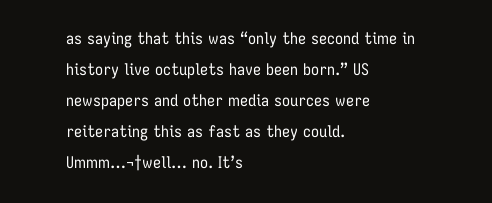as saying that this was “only the second time in history live octuplets have been born.” US newspapers and other media sources were reiterating this as fast as they could. Ummm…¬†well… no. It’s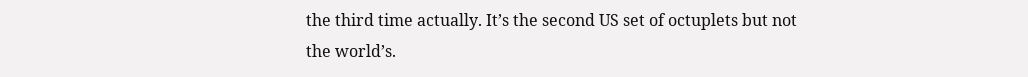the third time actually. It’s the second US set of octuplets but not the world’s.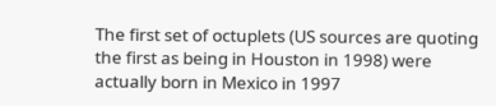The first set of octuplets (US sources are quoting the first as being in Houston in 1998) were actually born in Mexico in 1997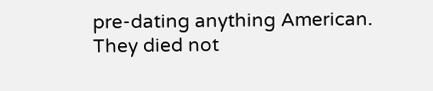pre-dating anything American. They died not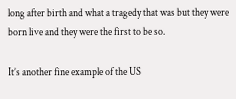long after birth and what a tragedy that was but they were born live and they were the first to be so.

It’s another fine example of the US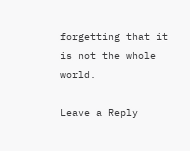forgetting that it is not the whole world.

Leave a Reply